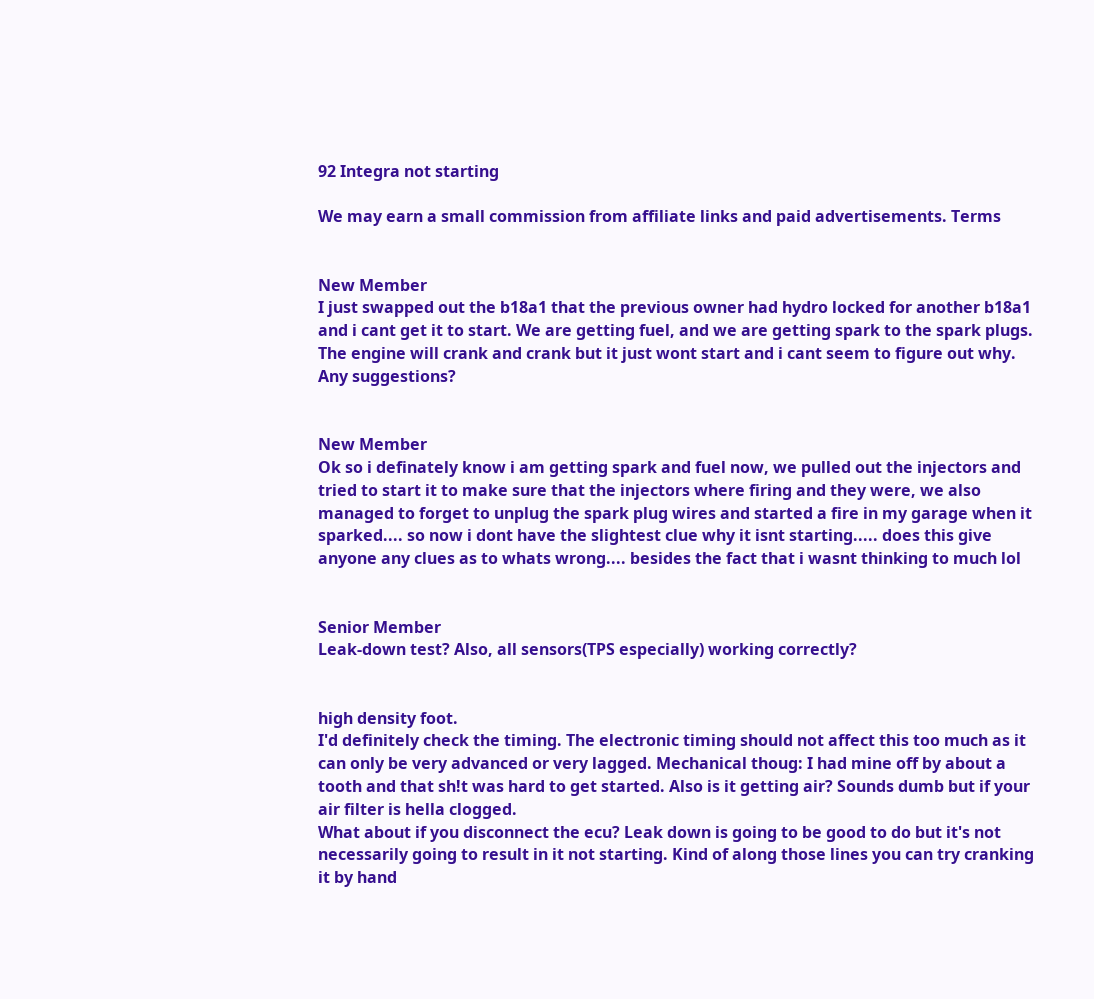92 Integra not starting

We may earn a small commission from affiliate links and paid advertisements. Terms


New Member
I just swapped out the b18a1 that the previous owner had hydro locked for another b18a1 and i cant get it to start. We are getting fuel, and we are getting spark to the spark plugs. The engine will crank and crank but it just wont start and i cant seem to figure out why. Any suggestions?


New Member
Ok so i definately know i am getting spark and fuel now, we pulled out the injectors and tried to start it to make sure that the injectors where firing and they were, we also managed to forget to unplug the spark plug wires and started a fire in my garage when it sparked.... so now i dont have the slightest clue why it isnt starting..... does this give anyone any clues as to whats wrong.... besides the fact that i wasnt thinking to much lol


Senior Member
Leak-down test? Also, all sensors(TPS especially) working correctly?


high density foot.
I'd definitely check the timing. The electronic timing should not affect this too much as it can only be very advanced or very lagged. Mechanical thoug: I had mine off by about a tooth and that sh!t was hard to get started. Also is it getting air? Sounds dumb but if your air filter is hella clogged.
What about if you disconnect the ecu? Leak down is going to be good to do but it's not necessarily going to result in it not starting. Kind of along those lines you can try cranking it by hand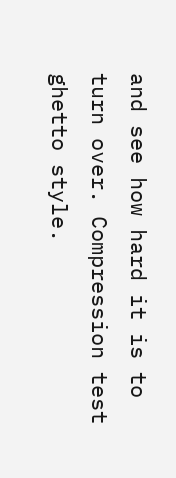and see how hard it is to turn over. Compression test ghetto style.